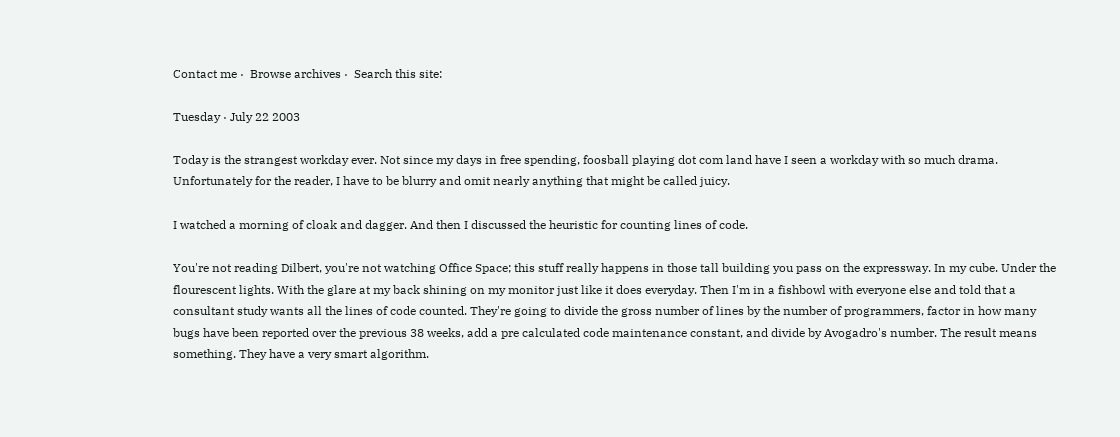Contact me ·  Browse archives ·  Search this site:

Tuesday · July 22 2003

Today is the strangest workday ever. Not since my days in free spending, foosball playing dot com land have I seen a workday with so much drama. Unfortunately for the reader, I have to be blurry and omit nearly anything that might be called juicy.

I watched a morning of cloak and dagger. And then I discussed the heuristic for counting lines of code.

You're not reading Dilbert, you're not watching Office Space; this stuff really happens in those tall building you pass on the expressway. In my cube. Under the flourescent lights. With the glare at my back shining on my monitor just like it does everyday. Then I'm in a fishbowl with everyone else and told that a consultant study wants all the lines of code counted. They're going to divide the gross number of lines by the number of programmers, factor in how many bugs have been reported over the previous 38 weeks, add a pre calculated code maintenance constant, and divide by Avogadro's number. The result means something. They have a very smart algorithm.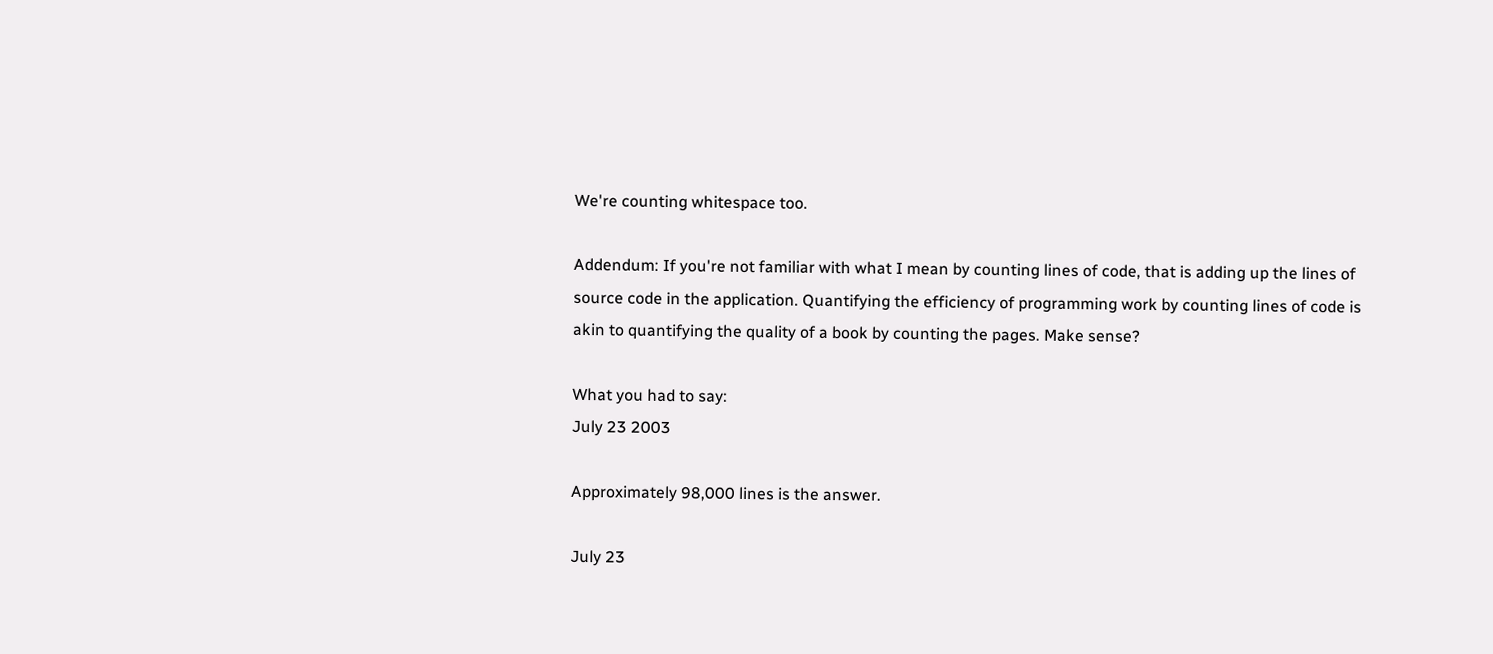We're counting whitespace too.

Addendum: If you're not familiar with what I mean by counting lines of code, that is adding up the lines of source code in the application. Quantifying the efficiency of programming work by counting lines of code is akin to quantifying the quality of a book by counting the pages. Make sense?

What you had to say:
July 23 2003

Approximately 98,000 lines is the answer.

July 23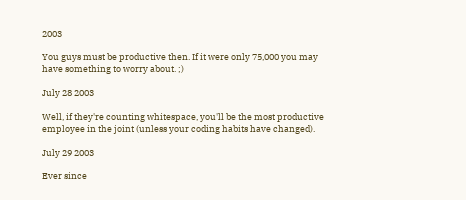2003

You guys must be productive then. If it were only 75,000 you may have something to worry about. ;)

July 28 2003

Well, if they're counting whitespace, you'll be the most productive employee in the joint (unless your coding habits have changed).

July 29 2003

Ever since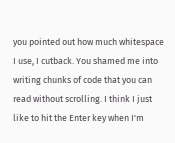you pointed out how much whitespace I use, I cutback. You shamed me into writing chunks of code that you can read without scrolling. I think I just like to hit the Enter key when I'm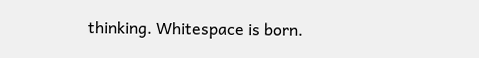thinking. Whitespace is born.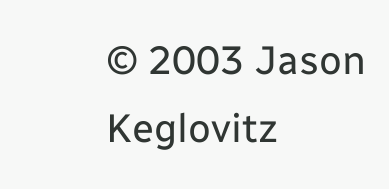© 2003 Jason Keglovitz